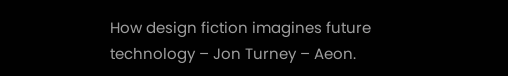How design fiction imagines future technology – Jon Turney – Aeon.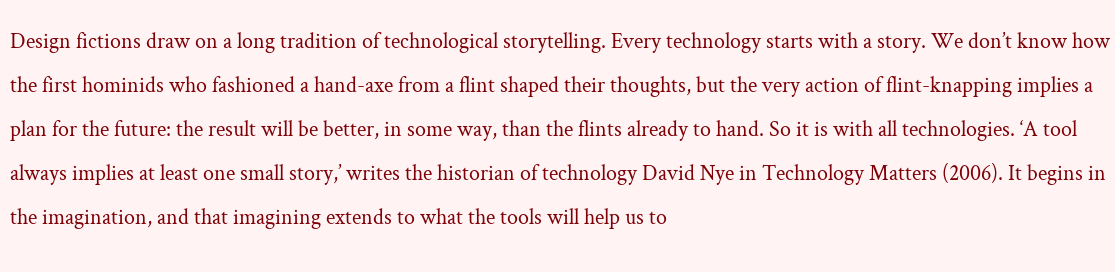Design fictions draw on a long tradition of technological storytelling. Every technology starts with a story. We don’t know how the first hominids who fashioned a hand-axe from a flint shaped their thoughts, but the very action of flint-knapping implies a plan for the future: the result will be better, in some way, than the flints already to hand. So it is with all technologies. ‘A tool always implies at least one small story,’ writes the historian of technology David Nye in Technology Matters (2006). It begins in the imagination, and that imagining extends to what the tools will help us to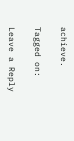achieve.

Tagged on:

Leave a Reply